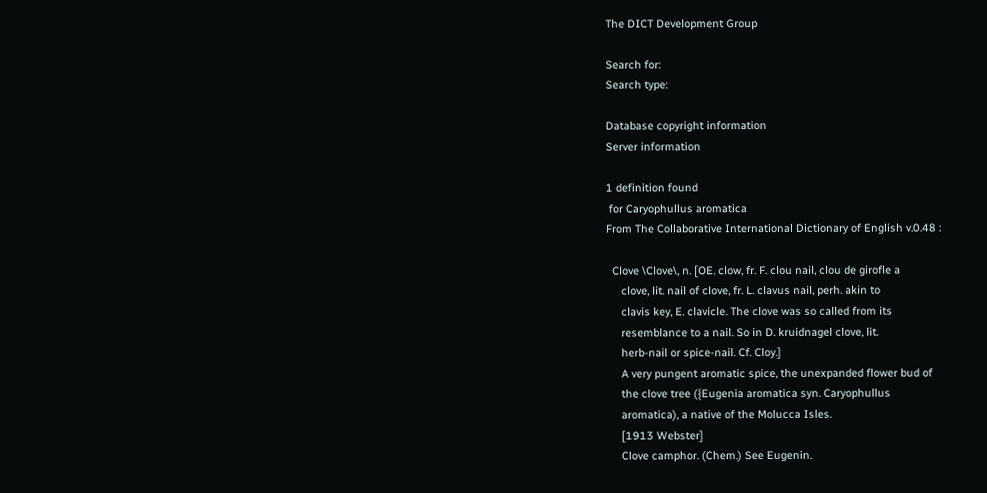The DICT Development Group

Search for:
Search type:

Database copyright information
Server information

1 definition found
 for Caryophullus aromatica
From The Collaborative International Dictionary of English v.0.48 :

  Clove \Clove\, n. [OE. clow, fr. F. clou nail, clou de girofle a
     clove, lit. nail of clove, fr. L. clavus nail, perh. akin to
     clavis key, E. clavicle. The clove was so called from its
     resemblance to a nail. So in D. kruidnagel clove, lit.
     herb-nail or spice-nail. Cf. Cloy.]
     A very pungent aromatic spice, the unexpanded flower bud of
     the clove tree ({Eugenia aromatica syn. Caryophullus
     aromatica), a native of the Molucca Isles.
     [1913 Webster]
     Clove camphor. (Chem.) See Eugenin.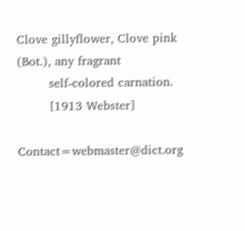Clove gillyflower, Clove pink (Bot.), any fragrant
        self-colored carnation.
        [1913 Webster]

Contact=webmaster@dict.org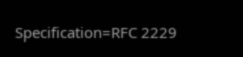Specification=RFC 2229